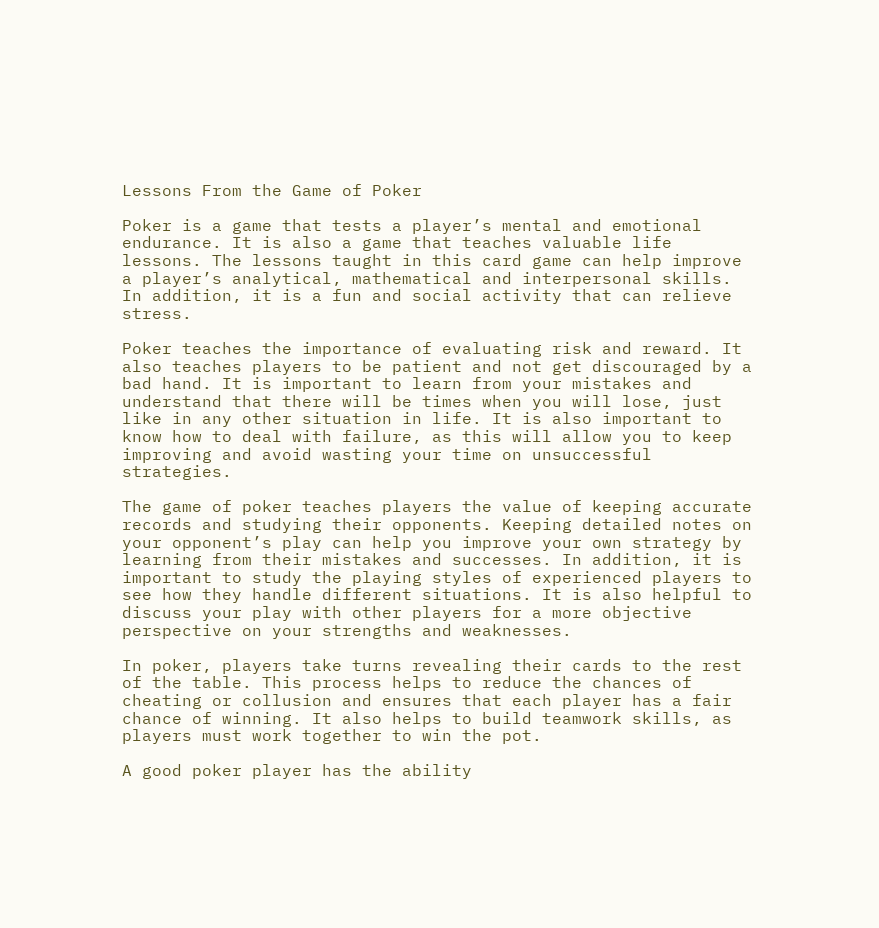Lessons From the Game of Poker

Poker is a game that tests a player’s mental and emotional endurance. It is also a game that teaches valuable life lessons. The lessons taught in this card game can help improve a player’s analytical, mathematical and interpersonal skills. In addition, it is a fun and social activity that can relieve stress.

Poker teaches the importance of evaluating risk and reward. It also teaches players to be patient and not get discouraged by a bad hand. It is important to learn from your mistakes and understand that there will be times when you will lose, just like in any other situation in life. It is also important to know how to deal with failure, as this will allow you to keep improving and avoid wasting your time on unsuccessful strategies.

The game of poker teaches players the value of keeping accurate records and studying their opponents. Keeping detailed notes on your opponent’s play can help you improve your own strategy by learning from their mistakes and successes. In addition, it is important to study the playing styles of experienced players to see how they handle different situations. It is also helpful to discuss your play with other players for a more objective perspective on your strengths and weaknesses.

In poker, players take turns revealing their cards to the rest of the table. This process helps to reduce the chances of cheating or collusion and ensures that each player has a fair chance of winning. It also helps to build teamwork skills, as players must work together to win the pot.

A good poker player has the ability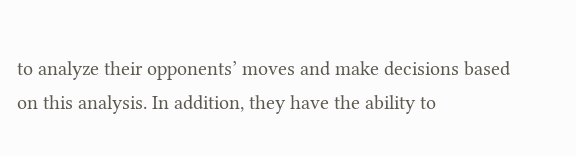to analyze their opponents’ moves and make decisions based on this analysis. In addition, they have the ability to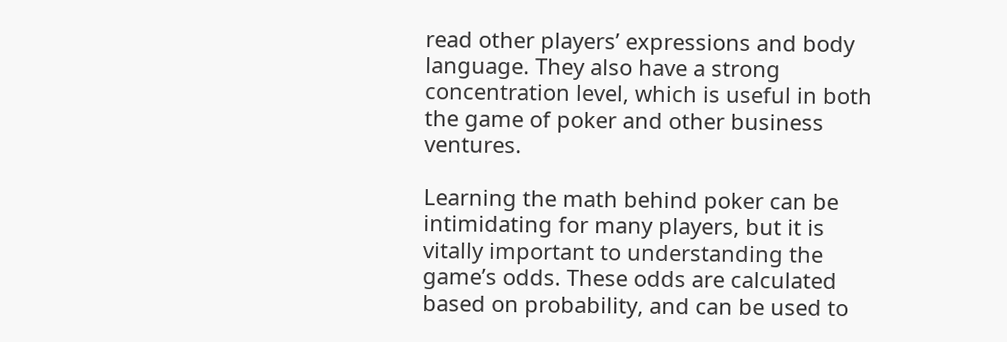read other players’ expressions and body language. They also have a strong concentration level, which is useful in both the game of poker and other business ventures.

Learning the math behind poker can be intimidating for many players, but it is vitally important to understanding the game’s odds. These odds are calculated based on probability, and can be used to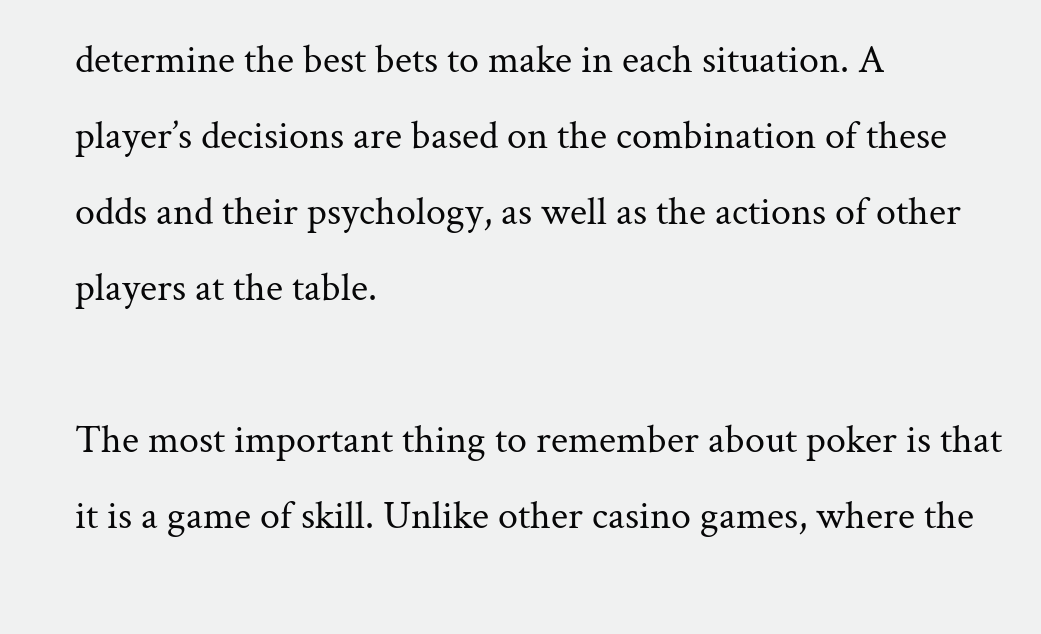determine the best bets to make in each situation. A player’s decisions are based on the combination of these odds and their psychology, as well as the actions of other players at the table.

The most important thing to remember about poker is that it is a game of skill. Unlike other casino games, where the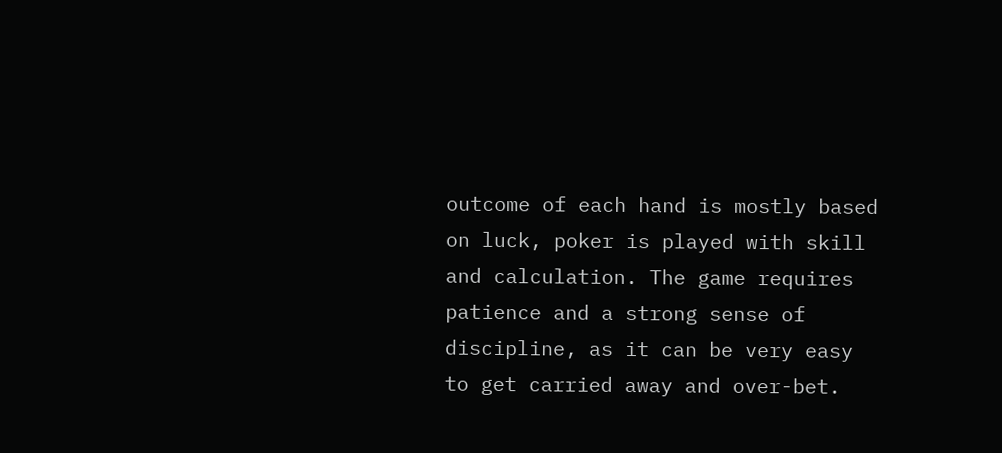outcome of each hand is mostly based on luck, poker is played with skill and calculation. The game requires patience and a strong sense of discipline, as it can be very easy to get carried away and over-bet.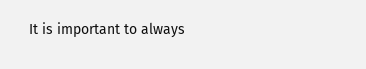It is important to always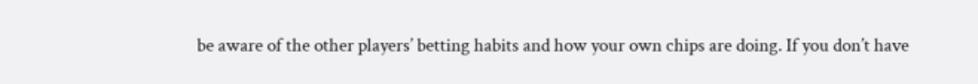be aware of the other players’ betting habits and how your own chips are doing. If you don’t have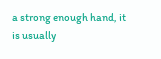a strong enough hand, it is usually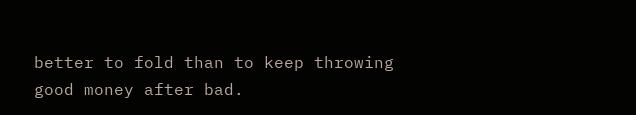better to fold than to keep throwing good money after bad.